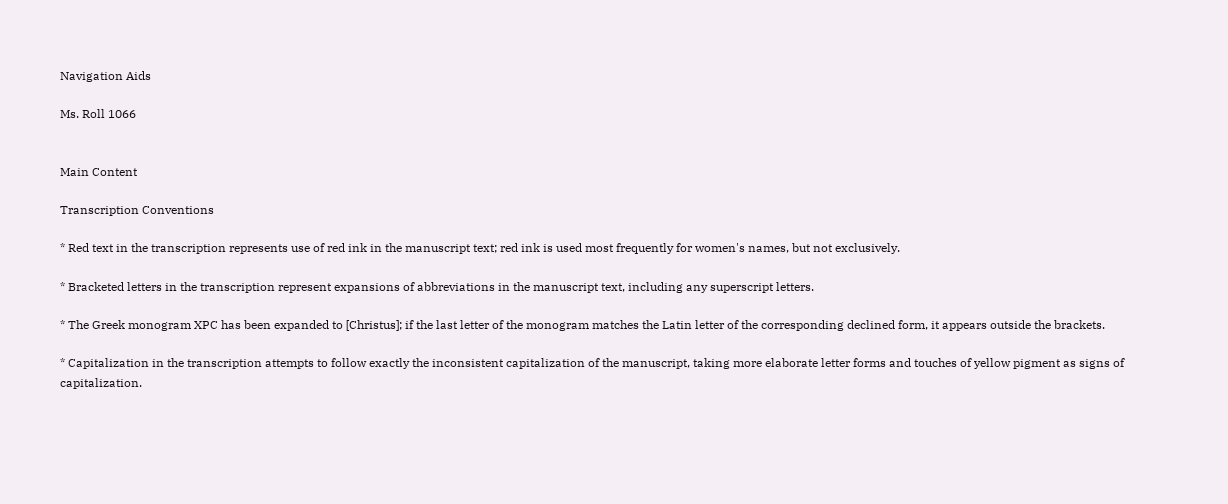Navigation Aids

Ms. Roll 1066


Main Content

Transcription Conventions

* Red text in the transcription represents use of red ink in the manuscript text; red ink is used most frequently for women's names, but not exclusively.

* Bracketed letters in the transcription represent expansions of abbreviations in the manuscript text, including any superscript letters.

* The Greek monogram XPC has been expanded to [Christus]; if the last letter of the monogram matches the Latin letter of the corresponding declined form, it appears outside the brackets.

* Capitalization in the transcription attempts to follow exactly the inconsistent capitalization of the manuscript, taking more elaborate letter forms and touches of yellow pigment as signs of capitalization.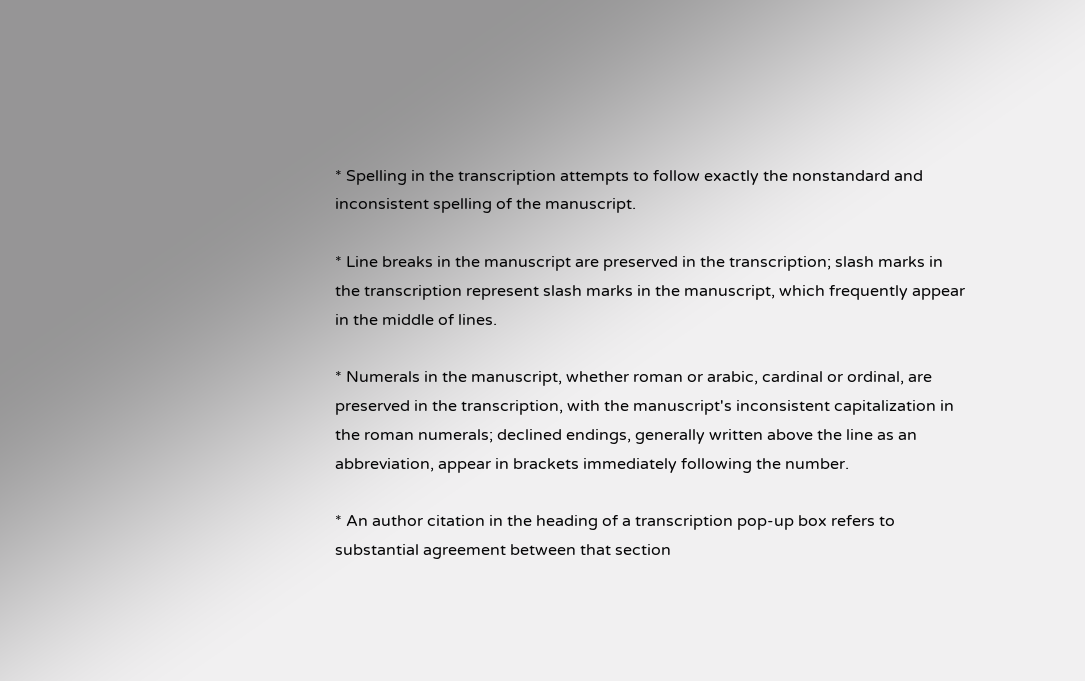* Spelling in the transcription attempts to follow exactly the nonstandard and inconsistent spelling of the manuscript.

* Line breaks in the manuscript are preserved in the transcription; slash marks in the transcription represent slash marks in the manuscript, which frequently appear in the middle of lines.

* Numerals in the manuscript, whether roman or arabic, cardinal or ordinal, are preserved in the transcription, with the manuscript's inconsistent capitalization in the roman numerals; declined endings, generally written above the line as an abbreviation, appear in brackets immediately following the number.

* An author citation in the heading of a transcription pop-up box refers to substantial agreement between that section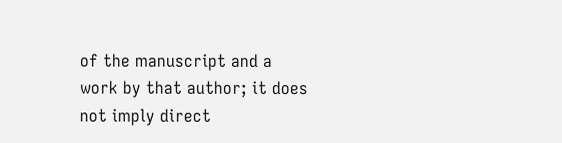of the manuscript and a work by that author; it does not imply direct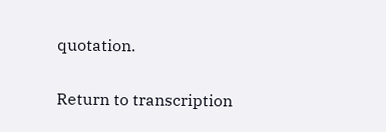quotation.

Return to transcription